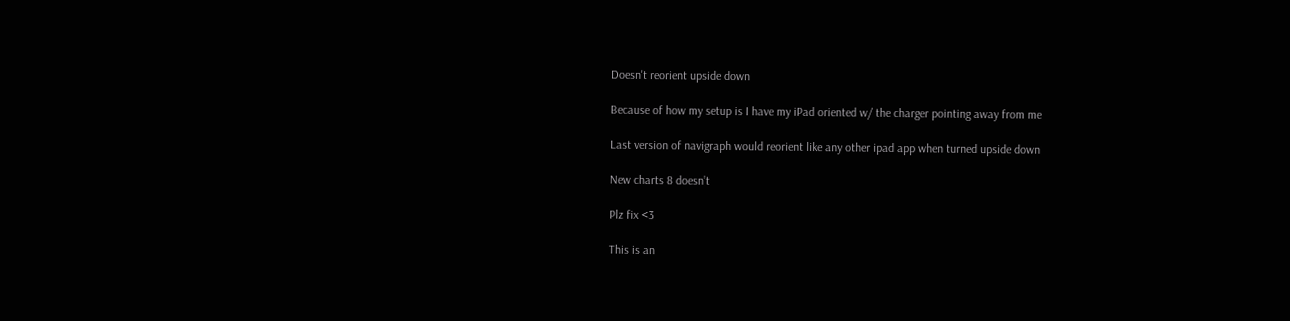Doesn't reorient upside down

Because of how my setup is I have my iPad oriented w/ the charger pointing away from me

Last version of navigraph would reorient like any other ipad app when turned upside down

New charts 8 doesn’t

Plz fix <3

This is an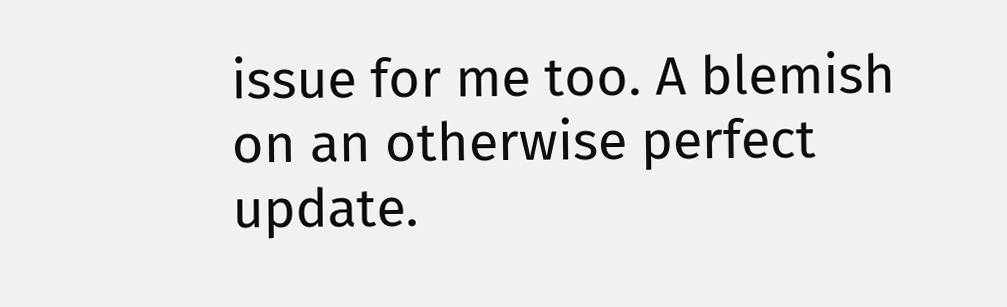issue for me too. A blemish on an otherwise perfect update.